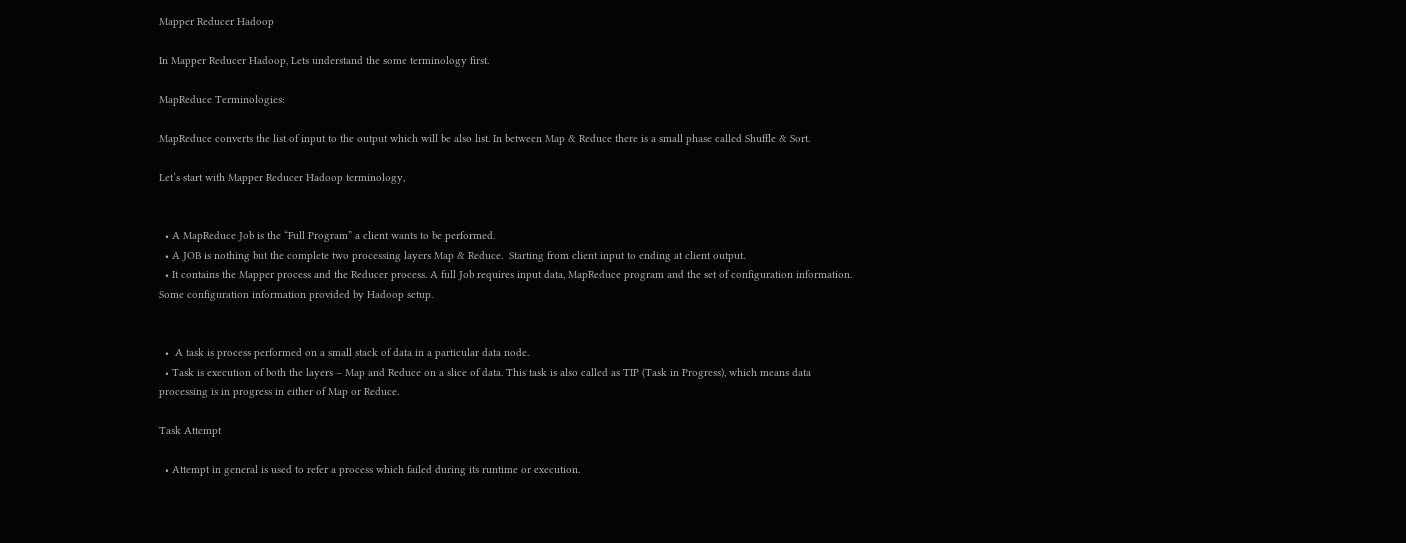Mapper Reducer Hadoop

In Mapper Reducer Hadoop, Lets understand the some terminology first.

MapReduce Terminologies:

MapReduce converts the list of input to the output which will be also list. In between Map & Reduce there is a small phase called Shuffle & Sort.

Let’s start with Mapper Reducer Hadoop terminology,


  • A MapReduce Job is the “Full Program” a client wants to be performed.
  • A JOB is nothing but the complete two processing layers Map & Reduce.  Starting from client input to ending at client output.
  • It contains the Mapper process and the Reducer process. A full Job requires input data, MapReduce program and the set of configuration information. Some configuration information provided by Hadoop setup.


  •  A task is process performed on a small stack of data in a particular data node.
  • Task is execution of both the layers – Map and Reduce on a slice of data. This task is also called as TIP (Task in Progress), which means data processing is in progress in either of Map or Reduce.

Task Attempt

  • Attempt in general is used to refer a process which failed during its runtime or execution.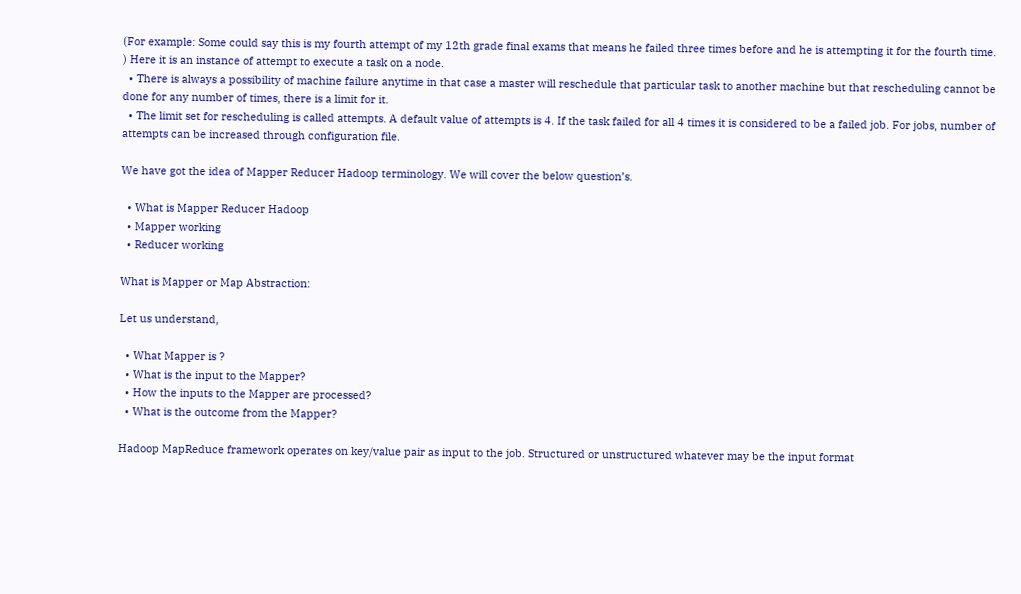(For example: Some could say this is my fourth attempt of my 12th grade final exams that means he failed three times before and he is attempting it for the fourth time. ) Here it is an instance of attempt to execute a task on a node.
  • There is always a possibility of machine failure anytime in that case a master will reschedule that particular task to another machine but that rescheduling cannot be done for any number of times, there is a limit for it.
  • The limit set for rescheduling is called attempts. A default value of attempts is 4. If the task failed for all 4 times it is considered to be a failed job. For jobs, number of attempts can be increased through configuration file.

We have got the idea of Mapper Reducer Hadoop terminology. We will cover the below question’s.

  • What is Mapper Reducer Hadoop
  • Mapper working
  • Reducer working

What is Mapper or Map Abstraction:

Let us understand,

  • What Mapper is ?
  • What is the input to the Mapper?
  • How the inputs to the Mapper are processed?
  • What is the outcome from the Mapper?

Hadoop MapReduce framework operates on key/value pair as input to the job. Structured or unstructured whatever may be the input format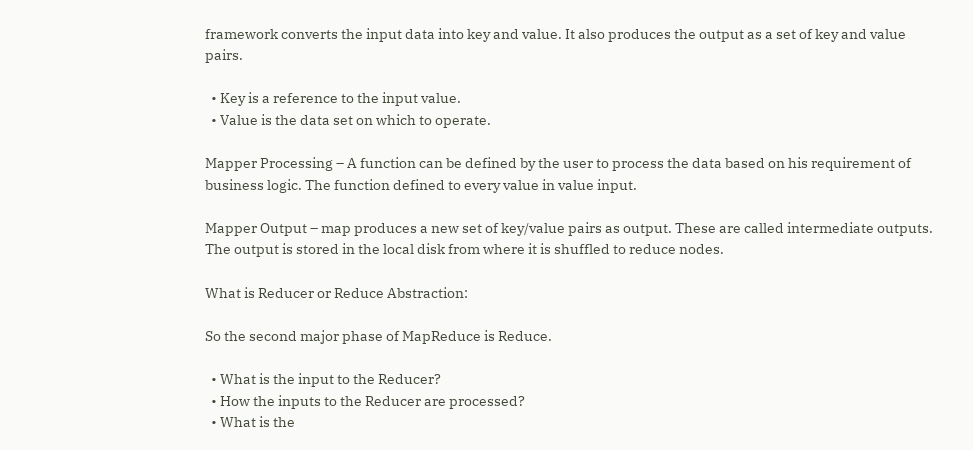framework converts the input data into key and value. It also produces the output as a set of key and value pairs.

  • Key is a reference to the input value.
  • Value is the data set on which to operate.

Mapper Processing – A function can be defined by the user to process the data based on his requirement of business logic. The function defined to every value in value input.

Mapper Output – map produces a new set of key/value pairs as output. These are called intermediate outputs. The output is stored in the local disk from where it is shuffled to reduce nodes.

What is Reducer or Reduce Abstraction:

So the second major phase of MapReduce is Reduce.

  • What is the input to the Reducer?
  • How the inputs to the Reducer are processed?
  • What is the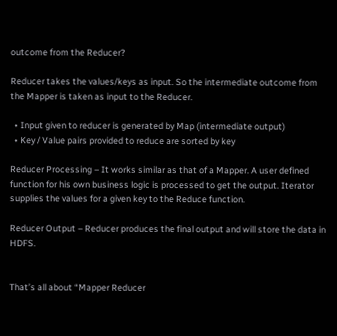outcome from the Reducer?

Reducer takes the values/keys as input. So the intermediate outcome from the Mapper is taken as input to the Reducer.

  • Input given to reducer is generated by Map (intermediate output)
  • Key / Value pairs provided to reduce are sorted by key

Reducer Processing – It works similar as that of a Mapper. A user defined function for his own business logic is processed to get the output. Iterator supplies the values for a given key to the Reduce function.

Reducer Output – Reducer produces the final output and will store the data in HDFS.


That’s all about “Mapper Reducer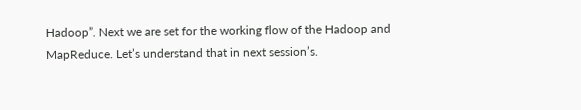Hadoop”. Next we are set for the working flow of the Hadoop and MapReduce. Let’s understand that in next session’s.